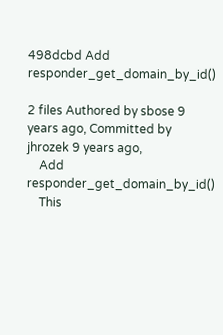498dcbd Add responder_get_domain_by_id()

2 files Authored by sbose 9 years ago, Committed by jhrozek 9 years ago,
    Add responder_get_domain_by_id()
    This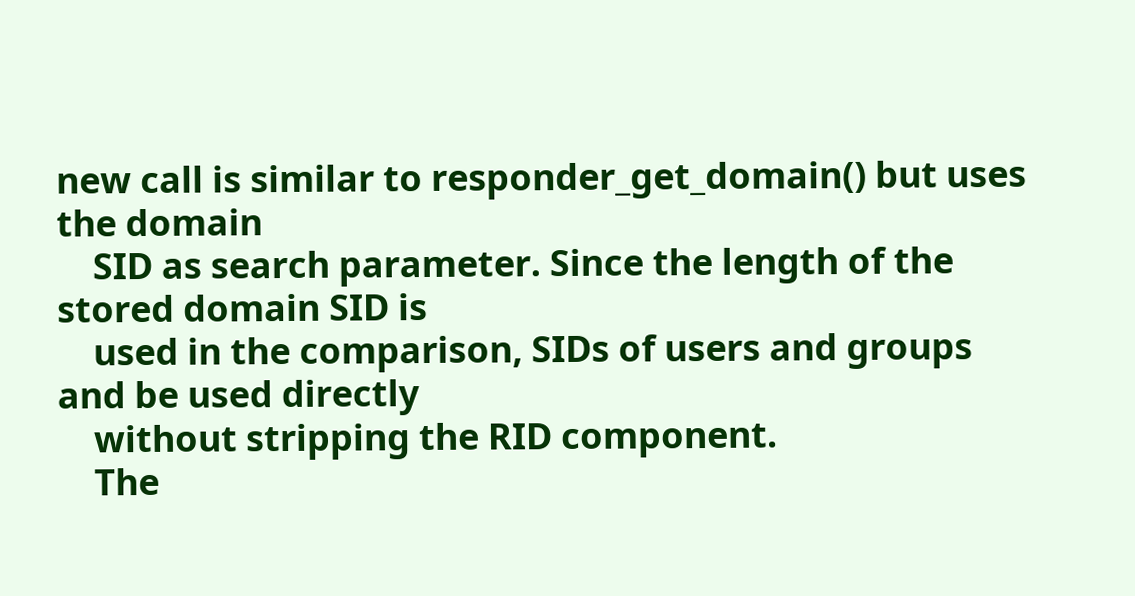new call is similar to responder_get_domain() but uses the domain
    SID as search parameter. Since the length of the stored domain SID is
    used in the comparison, SIDs of users and groups and be used directly
    without stripping the RID component.
    The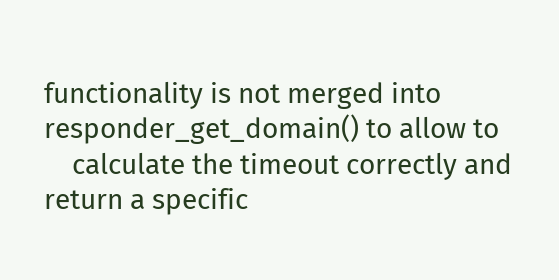functionality is not merged into responder_get_domain() to allow to
    calculate the timeout correctly and return a specific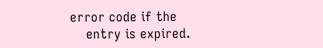error code if the
    entry is expired.